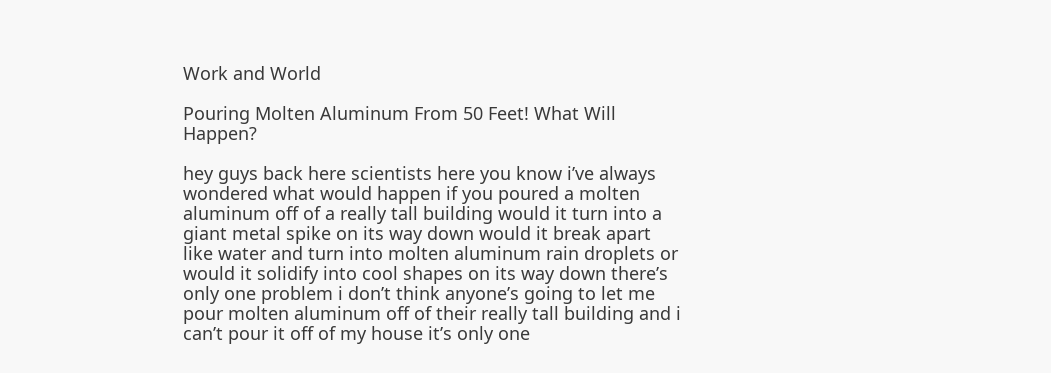Work and World

Pouring Molten Aluminum From 50 Feet! What Will Happen?

hey guys back here scientists here you know i’ve always wondered what would happen if you poured a molten aluminum off of a really tall building would it turn into a giant metal spike on its way down would it break apart like water and turn into molten aluminum rain droplets or would it solidify into cool shapes on its way down there’s only one problem i don’t think anyone’s going to let me pour molten aluminum off of their really tall building and i can’t pour it off of my house it’s only one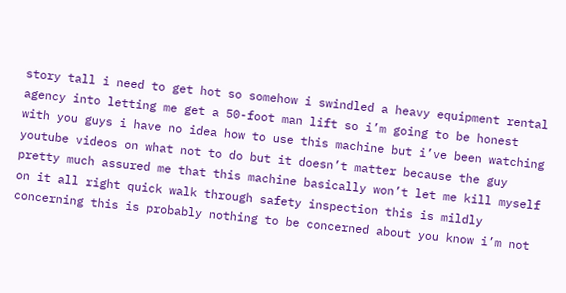story tall i need to get hot so somehow i swindled a heavy equipment rental agency into letting me get a 50-foot man lift so i’m going to be honest with you guys i have no idea how to use this machine but i’ve been watching youtube videos on what not to do but it doesn’t matter because the guy pretty much assured me that this machine basically won’t let me kill myself on it all right quick walk through safety inspection this is mildly concerning this is probably nothing to be concerned about you know i’m not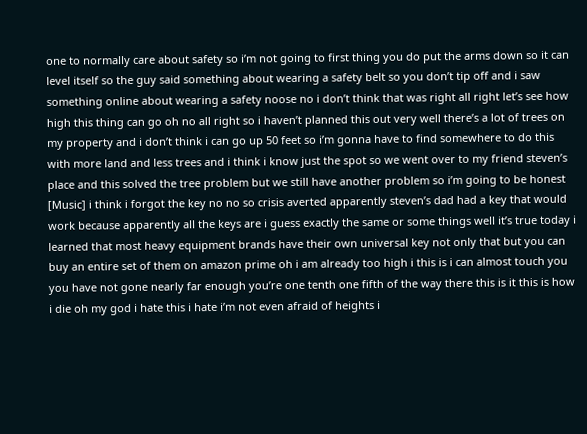one to normally care about safety so i’m not going to first thing you do put the arms down so it can level itself so the guy said something about wearing a safety belt so you don’t tip off and i saw something online about wearing a safety noose no i don’t think that was right all right let’s see how high this thing can go oh no all right so i haven’t planned this out very well there’s a lot of trees on my property and i don’t think i can go up 50 feet so i’m gonna have to find somewhere to do this with more land and less trees and i think i know just the spot so we went over to my friend steven’s place and this solved the tree problem but we still have another problem so i’m going to be honest [Music] i think i forgot the key no no so crisis averted apparently steven’s dad had a key that would work because apparently all the keys are i guess exactly the same or some things well it’s true today i learned that most heavy equipment brands have their own universal key not only that but you can buy an entire set of them on amazon prime oh i am already too high i this is i can almost touch you you have not gone nearly far enough you’re one tenth one fifth of the way there this is it this is how i die oh my god i hate this i hate i’m not even afraid of heights i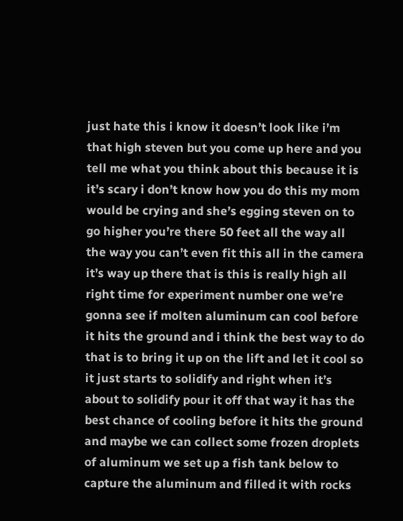just hate this i know it doesn’t look like i’m that high steven but you come up here and you tell me what you think about this because it is it’s scary i don’t know how you do this my mom would be crying and she’s egging steven on to go higher you’re there 50 feet all the way all the way you can’t even fit this all in the camera it’s way up there that is this is really high all right time for experiment number one we’re gonna see if molten aluminum can cool before it hits the ground and i think the best way to do that is to bring it up on the lift and let it cool so it just starts to solidify and right when it’s about to solidify pour it off that way it has the best chance of cooling before it hits the ground and maybe we can collect some frozen droplets of aluminum we set up a fish tank below to capture the aluminum and filled it with rocks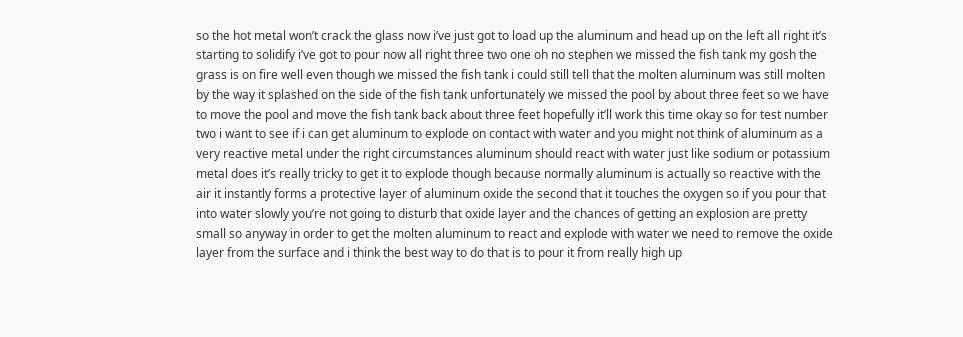so the hot metal won’t crack the glass now i’ve just got to load up the aluminum and head up on the left all right it’s starting to solidify i’ve got to pour now all right three two one oh no stephen we missed the fish tank my gosh the grass is on fire well even though we missed the fish tank i could still tell that the molten aluminum was still molten by the way it splashed on the side of the fish tank unfortunately we missed the pool by about three feet so we have to move the pool and move the fish tank back about three feet hopefully it’ll work this time okay so for test number two i want to see if i can get aluminum to explode on contact with water and you might not think of aluminum as a very reactive metal under the right circumstances aluminum should react with water just like sodium or potassium metal does it’s really tricky to get it to explode though because normally aluminum is actually so reactive with the air it instantly forms a protective layer of aluminum oxide the second that it touches the oxygen so if you pour that into water slowly you’re not going to disturb that oxide layer and the chances of getting an explosion are pretty small so anyway in order to get the molten aluminum to react and explode with water we need to remove the oxide layer from the surface and i think the best way to do that is to pour it from really high up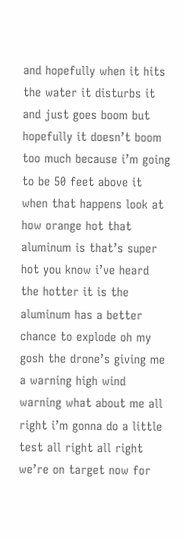and hopefully when it hits the water it disturbs it and just goes boom but hopefully it doesn’t boom too much because i’m going to be 50 feet above it when that happens look at how orange hot that aluminum is that’s super hot you know i’ve heard the hotter it is the aluminum has a better chance to explode oh my gosh the drone’s giving me a warning high wind warning what about me all right i’m gonna do a little test all right all right we’re on target now for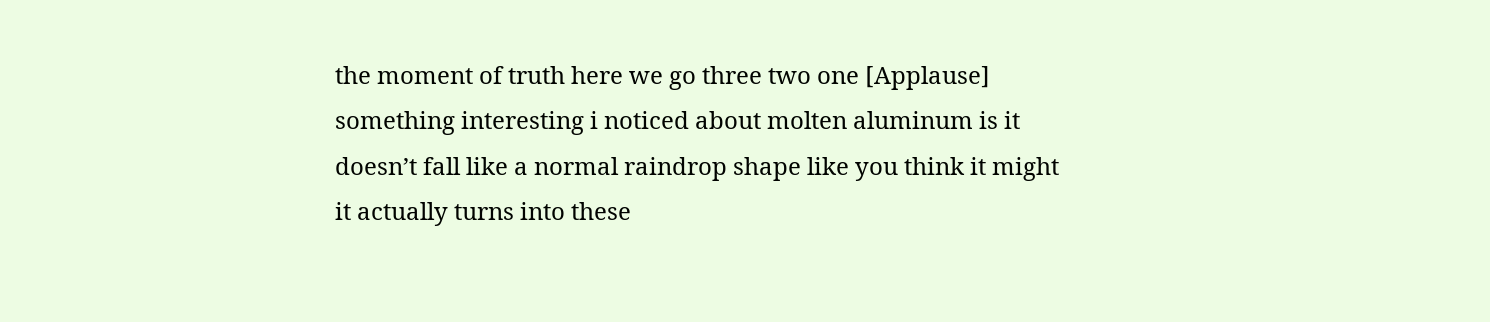the moment of truth here we go three two one [Applause] something interesting i noticed about molten aluminum is it doesn’t fall like a normal raindrop shape like you think it might it actually turns into these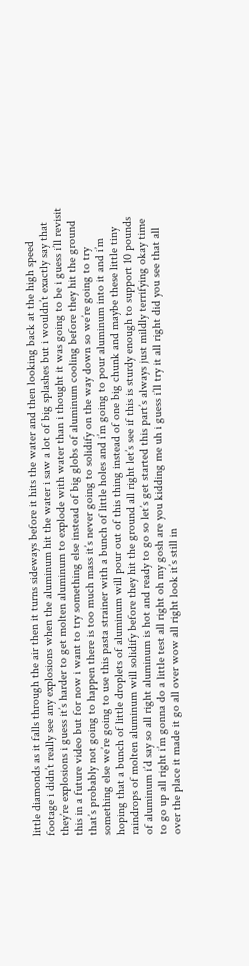little diamonds as it falls through the air then it turns sideways before it hits the water and then looking back at the high speed footage i didn’t really see any explosions when the aluminum hit the water i saw a lot of big splashes but i wouldn’t exactly say that they’re explosions i guess it’s harder to get molten aluminum to explode with water than i thought it was going to be i guess i’ll revisit this in a future video but for now i want to try something else instead of big globs of aluminum cooling before they hit the ground that’s probably not going to happen there is too much mass it’s never going to solidify on the way down so we’re going to try something else we’re going to use this pasta strainer with a bunch of little holes and i’m going to pour aluminum into it and i’m hoping that a bunch of little droplets of aluminum will pour out of this thing instead of one big chunk and maybe these little tiny raindrops of molten aluminum will solidify before they hit the ground all right let’s see if this is sturdy enough to support 10 pounds of aluminum i’d say so all right aluminum is hot and ready to go so let’s get started this part’s always just mildly terrifying okay time to go up all right i’m gonna do a little test all right oh my gosh are you kidding me uh i guess i’ll try it all right did you see that all over the place it made it go all over wow all right look it’s still in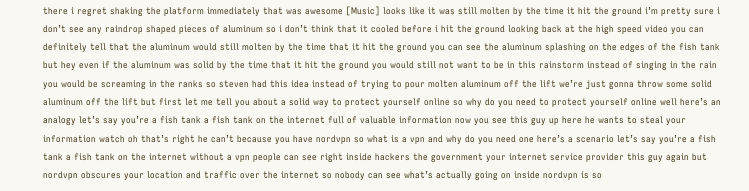there i regret shaking the platform immediately that was awesome [Music] looks like it was still molten by the time it hit the ground i’m pretty sure i don’t see any raindrop shaped pieces of aluminum so i don’t think that it cooled before i hit the ground looking back at the high speed video you can definitely tell that the aluminum would still molten by the time that it hit the ground you can see the aluminum splashing on the edges of the fish tank but hey even if the aluminum was solid by the time that it hit the ground you would still not want to be in this rainstorm instead of singing in the rain you would be screaming in the ranks so steven had this idea instead of trying to pour molten aluminum off the lift we’re just gonna throw some solid aluminum off the lift but first let me tell you about a solid way to protect yourself online so why do you need to protect yourself online well here’s an analogy let’s say you’re a fish tank a fish tank on the internet full of valuable information now you see this guy up here he wants to steal your information watch oh that’s right he can’t because you have nordvpn so what is a vpn and why do you need one here’s a scenario let’s say you’re a fish tank a fish tank on the internet without a vpn people can see right inside hackers the government your internet service provider this guy again but nordvpn obscures your location and traffic over the internet so nobody can see what’s actually going on inside nordvpn is so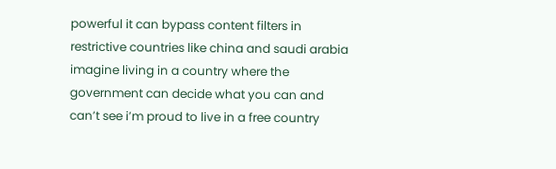powerful it can bypass content filters in restrictive countries like china and saudi arabia imagine living in a country where the government can decide what you can and can’t see i’m proud to live in a free country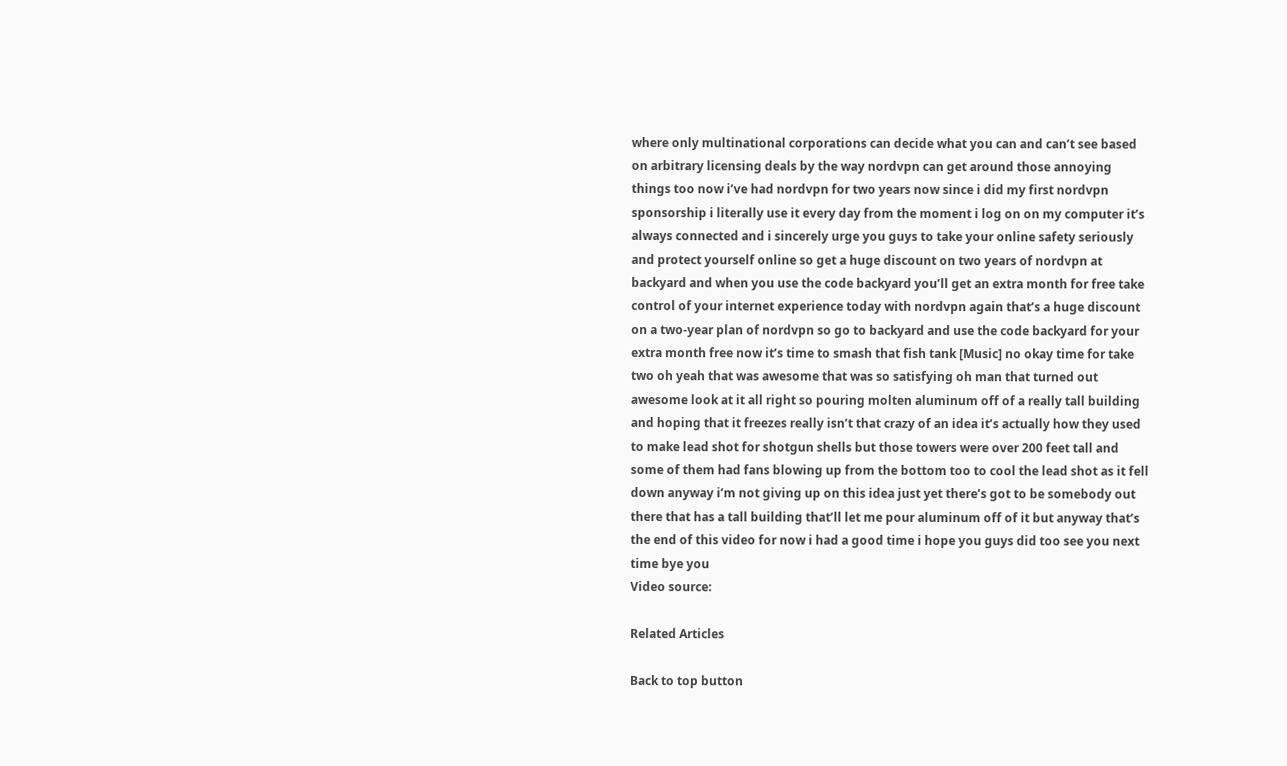where only multinational corporations can decide what you can and can’t see based on arbitrary licensing deals by the way nordvpn can get around those annoying things too now i’ve had nordvpn for two years now since i did my first nordvpn sponsorship i literally use it every day from the moment i log on on my computer it’s always connected and i sincerely urge you guys to take your online safety seriously and protect yourself online so get a huge discount on two years of nordvpn at backyard and when you use the code backyard you’ll get an extra month for free take control of your internet experience today with nordvpn again that’s a huge discount on a two-year plan of nordvpn so go to backyard and use the code backyard for your extra month free now it’s time to smash that fish tank [Music] no okay time for take two oh yeah that was awesome that was so satisfying oh man that turned out awesome look at it all right so pouring molten aluminum off of a really tall building and hoping that it freezes really isn’t that crazy of an idea it’s actually how they used to make lead shot for shotgun shells but those towers were over 200 feet tall and some of them had fans blowing up from the bottom too to cool the lead shot as it fell down anyway i’m not giving up on this idea just yet there’s got to be somebody out there that has a tall building that’ll let me pour aluminum off of it but anyway that’s the end of this video for now i had a good time i hope you guys did too see you next time bye you
Video source:

Related Articles

Back to top button